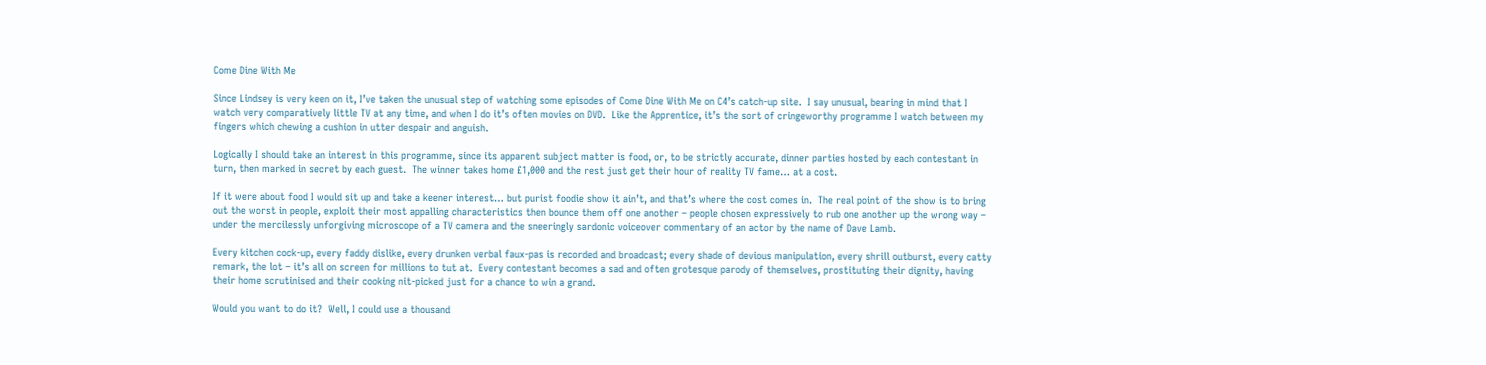Come Dine With Me

Since Lindsey is very keen on it, I’ve taken the unusual step of watching some episodes of Come Dine With Me on C4’s catch-up site.  I say unusual, bearing in mind that I watch very comparatively little TV at any time, and when I do it’s often movies on DVD.  Like the Apprentice, it’s the sort of cringeworthy programme I watch between my fingers which chewing a cushion in utter despair and anguish.

Logically I should take an interest in this programme, since its apparent subject matter is food, or, to be strictly accurate, dinner parties hosted by each contestant in turn, then marked in secret by each guest.  The winner takes home £1,000 and the rest just get their hour of reality TV fame… at a cost.

If it were about food I would sit up and take a keener interest… but purist foodie show it ain’t, and that’s where the cost comes in.  The real point of the show is to bring out the worst in people, exploit their most appalling characteristics then bounce them off one another – people chosen expressively to rub one another up the wrong way – under the mercilessly unforgiving microscope of a TV camera and the sneeringly sardonic voiceover commentary of an actor by the name of Dave Lamb.

Every kitchen cock-up, every faddy dislike, every drunken verbal faux-pas is recorded and broadcast; every shade of devious manipulation, every shrill outburst, every catty remark, the lot – it’s all on screen for millions to tut at.  Every contestant becomes a sad and often grotesque parody of themselves, prostituting their dignity, having their home scrutinised and their cooking nit-picked just for a chance to win a grand.

Would you want to do it?  Well, I could use a thousand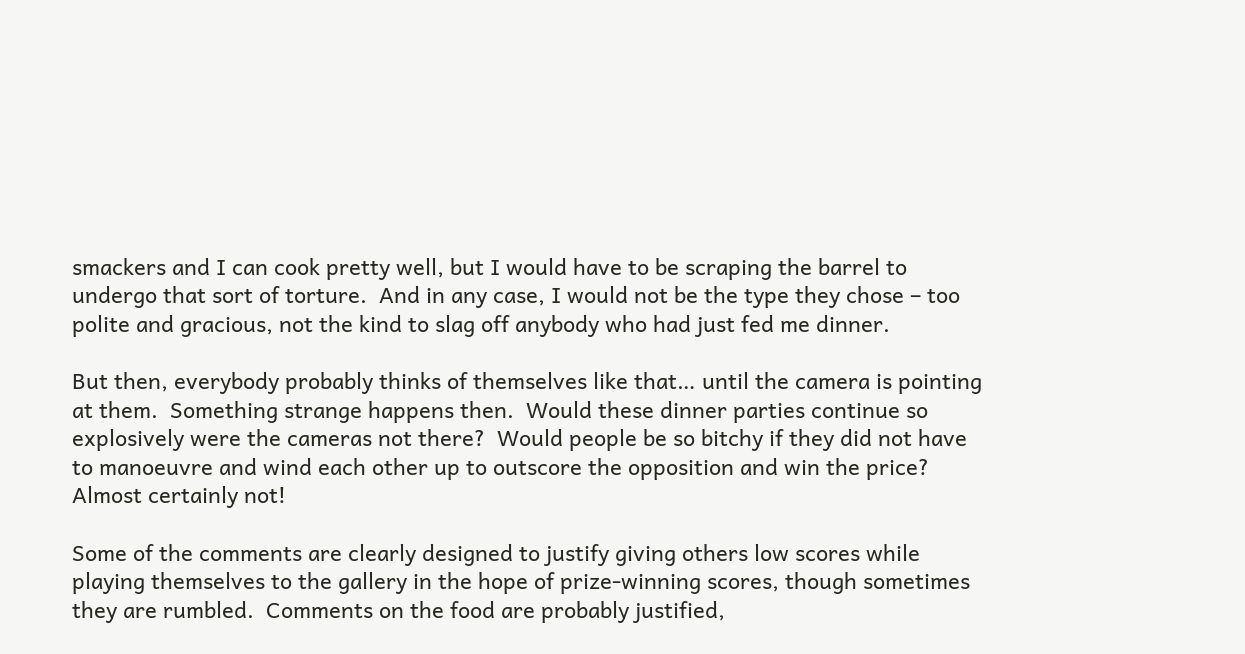smackers and I can cook pretty well, but I would have to be scraping the barrel to undergo that sort of torture.  And in any case, I would not be the type they chose – too polite and gracious, not the kind to slag off anybody who had just fed me dinner.

But then, everybody probably thinks of themselves like that… until the camera is pointing at them.  Something strange happens then.  Would these dinner parties continue so explosively were the cameras not there?  Would people be so bitchy if they did not have to manoeuvre and wind each other up to outscore the opposition and win the price? Almost certainly not!

Some of the comments are clearly designed to justify giving others low scores while playing themselves to the gallery in the hope of prize-winning scores, though sometimes they are rumbled.  Comments on the food are probably justified,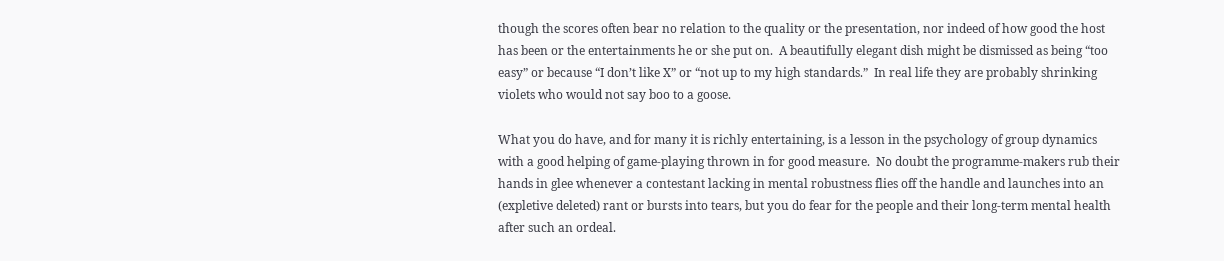though the scores often bear no relation to the quality or the presentation, nor indeed of how good the host has been or the entertainments he or she put on.  A beautifully elegant dish might be dismissed as being “too easy” or because “I don’t like X” or “not up to my high standards.”  In real life they are probably shrinking violets who would not say boo to a goose.

What you do have, and for many it is richly entertaining, is a lesson in the psychology of group dynamics with a good helping of game-playing thrown in for good measure.  No doubt the programme-makers rub their hands in glee whenever a contestant lacking in mental robustness flies off the handle and launches into an (expletive deleted) rant or bursts into tears, but you do fear for the people and their long-term mental health after such an ordeal.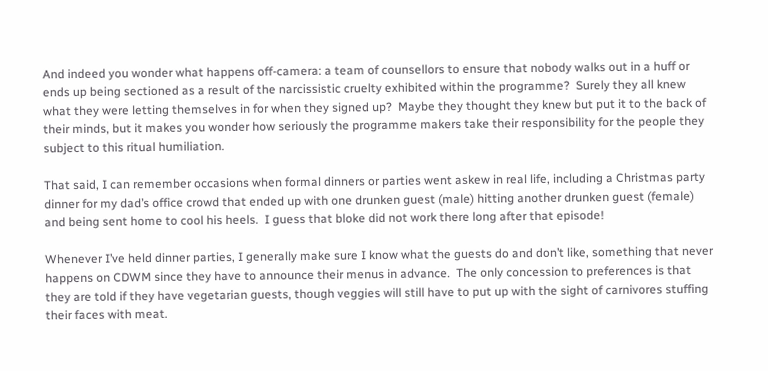And indeed you wonder what happens off-camera: a team of counsellors to ensure that nobody walks out in a huff or ends up being sectioned as a result of the narcissistic cruelty exhibited within the programme?  Surely they all knew what they were letting themselves in for when they signed up?  Maybe they thought they knew but put it to the back of their minds, but it makes you wonder how seriously the programme makers take their responsibility for the people they subject to this ritual humiliation.

That said, I can remember occasions when formal dinners or parties went askew in real life, including a Christmas party dinner for my dad’s office crowd that ended up with one drunken guest (male) hitting another drunken guest (female) and being sent home to cool his heels.  I guess that bloke did not work there long after that episode!

Whenever I’ve held dinner parties, I generally make sure I know what the guests do and don’t like, something that never happens on CDWM since they have to announce their menus in advance.  The only concession to preferences is that they are told if they have vegetarian guests, though veggies will still have to put up with the sight of carnivores stuffing their faces with meat.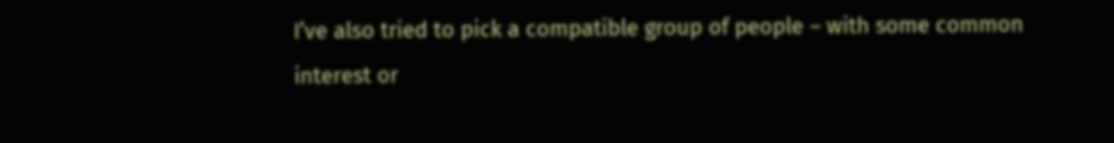I’ve also tried to pick a compatible group of people – with some common interest or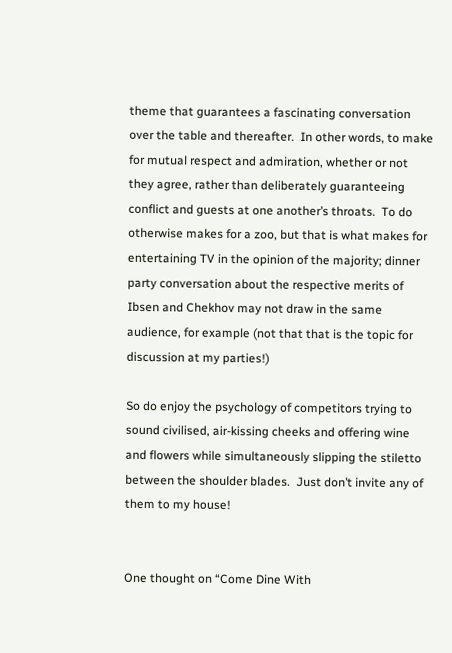theme that guarantees a fascinating conversation over the table and thereafter.  In other words, to make for mutual respect and admiration, whether or not they agree, rather than deliberately guaranteeing conflict and guests at one another’s throats.  To do otherwise makes for a zoo, but that is what makes for entertaining TV in the opinion of the majority; dinner party conversation about the respective merits of Ibsen and Chekhov may not draw in the same audience, for example (not that that is the topic for discussion at my parties!)

So do enjoy the psychology of competitors trying to sound civilised, air-kissing cheeks and offering wine and flowers while simultaneously slipping the stiletto between the shoulder blades.  Just don’t invite any of them to my house!


One thought on “Come Dine With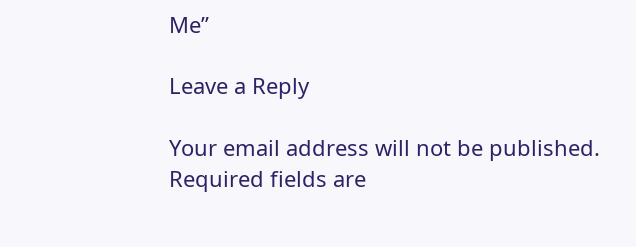Me”

Leave a Reply

Your email address will not be published. Required fields are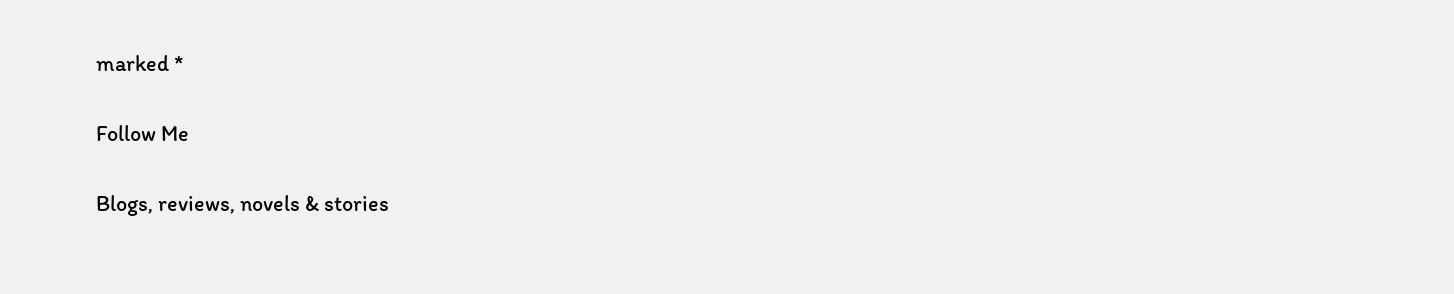marked *

Follow Me

Blogs, reviews, novels & stories